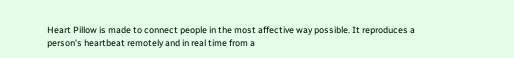Heart Pillow is made to connect people in the most affective way possible. It reproduces a person's heartbeat remotely and in real time from a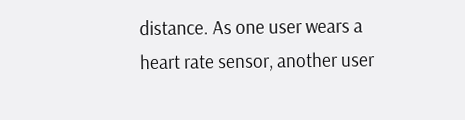distance. As one user wears a heart rate sensor, another user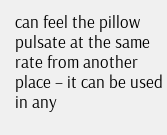can feel the pillow pulsate at the same rate from another place – it can be used in any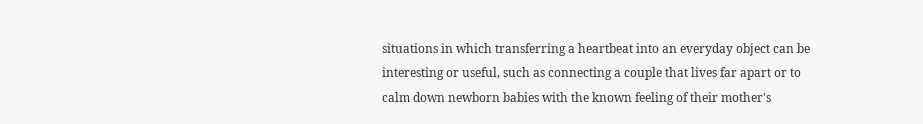situations in which transferring a heartbeat into an everyday object can be interesting or useful, such as connecting a couple that lives far apart or to calm down newborn babies with the known feeling of their mother's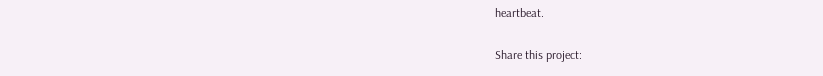heartbeat.

Share this project: